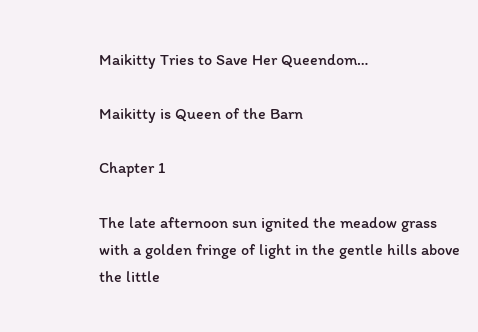Maikitty Tries to Save Her Queendom…

Maikitty is Queen of the Barn

Chapter 1

The late afternoon sun ignited the meadow grass with a golden fringe of light in the gentle hills above the little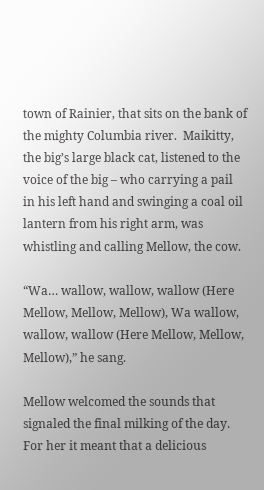town of Rainier, that sits on the bank of the mighty Columbia river.  Maikitty, the big’s large black cat, listened to the voice of the big – who carrying a pail in his left hand and swinging a coal oil lantern from his right arm, was whistling and calling Mellow, the cow.

“Wa… wallow, wallow, wallow (Here Mellow, Mellow, Mellow), Wa wallow, wallow, wallow (Here Mellow, Mellow, Mellow),” he sang.

Mellow welcomed the sounds that signaled the final milking of the day. For her it meant that a delicious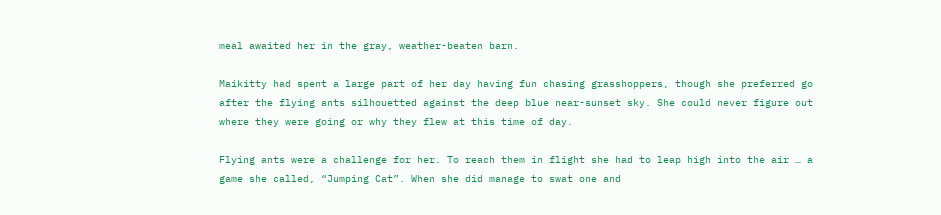meal awaited her in the gray, weather-beaten barn.

Maikitty had spent a large part of her day having fun chasing grasshoppers, though she preferred go after the flying ants silhouetted against the deep blue near-sunset sky. She could never figure out where they were going or why they flew at this time of day.

Flying ants were a challenge for her. To reach them in flight she had to leap high into the air … a game she called, “Jumping Cat”. When she did manage to swat one and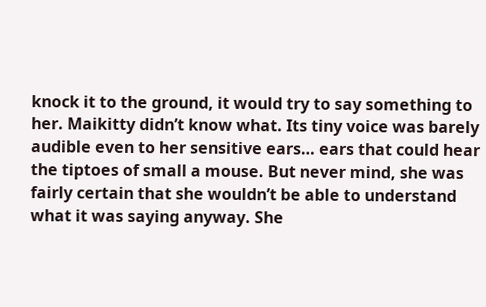knock it to the ground, it would try to say something to her. Maikitty didn’t know what. Its tiny voice was barely audible even to her sensitive ears… ears that could hear the tiptoes of small a mouse. But never mind, she was fairly certain that she wouldn’t be able to understand what it was saying anyway. She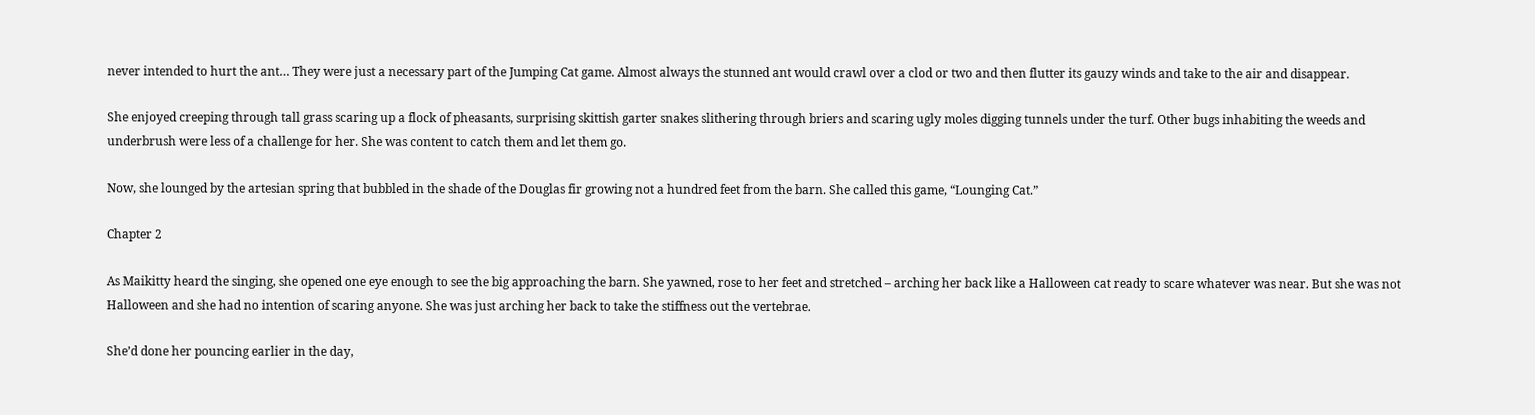never intended to hurt the ant… They were just a necessary part of the Jumping Cat game. Almost always the stunned ant would crawl over a clod or two and then flutter its gauzy winds and take to the air and disappear.

She enjoyed creeping through tall grass scaring up a flock of pheasants, surprising skittish garter snakes slithering through briers and scaring ugly moles digging tunnels under the turf. Other bugs inhabiting the weeds and underbrush were less of a challenge for her. She was content to catch them and let them go.

Now, she lounged by the artesian spring that bubbled in the shade of the Douglas fir growing not a hundred feet from the barn. She called this game, “Lounging Cat.”

Chapter 2

As Maikitty heard the singing, she opened one eye enough to see the big approaching the barn. She yawned, rose to her feet and stretched – arching her back like a Halloween cat ready to scare whatever was near. But she was not Halloween and she had no intention of scaring anyone. She was just arching her back to take the stiffness out the vertebrae.

She’d done her pouncing earlier in the day,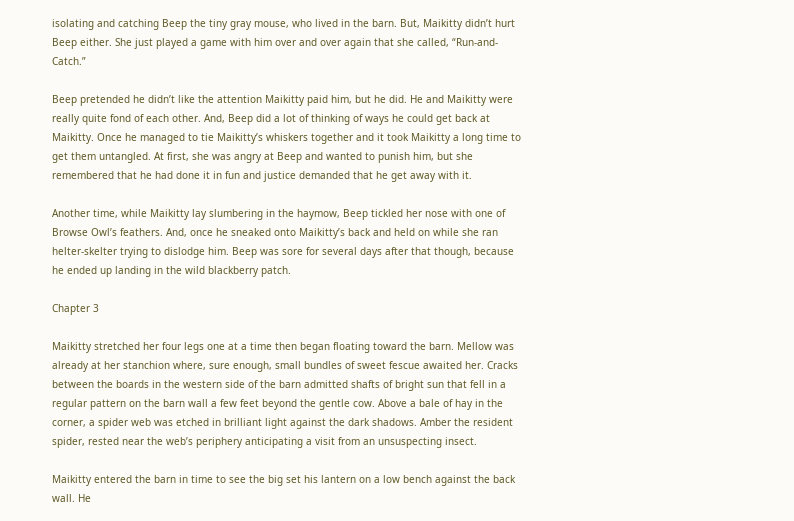isolating and catching Beep the tiny gray mouse, who lived in the barn. But, Maikitty didn’t hurt Beep either. She just played a game with him over and over again that she called, “Run-and-Catch.”

Beep pretended he didn’t like the attention Maikitty paid him, but he did. He and Maikitty were really quite fond of each other. And, Beep did a lot of thinking of ways he could get back at Maikitty. Once he managed to tie Maikitty’s whiskers together and it took Maikitty a long time to get them untangled. At first, she was angry at Beep and wanted to punish him, but she remembered that he had done it in fun and justice demanded that he get away with it.

Another time, while Maikitty lay slumbering in the haymow, Beep tickled her nose with one of Browse Owl’s feathers. And, once he sneaked onto Maikitty’s back and held on while she ran helter-skelter trying to dislodge him. Beep was sore for several days after that though, because he ended up landing in the wild blackberry patch.

Chapter 3

Maikitty stretched her four legs one at a time then began floating toward the barn. Mellow was already at her stanchion where, sure enough, small bundles of sweet fescue awaited her. Cracks between the boards in the western side of the barn admitted shafts of bright sun that fell in a regular pattern on the barn wall a few feet beyond the gentle cow. Above a bale of hay in the corner, a spider web was etched in brilliant light against the dark shadows. Amber the resident spider, rested near the web’s periphery anticipating a visit from an unsuspecting insect.

Maikitty entered the barn in time to see the big set his lantern on a low bench against the back wall. He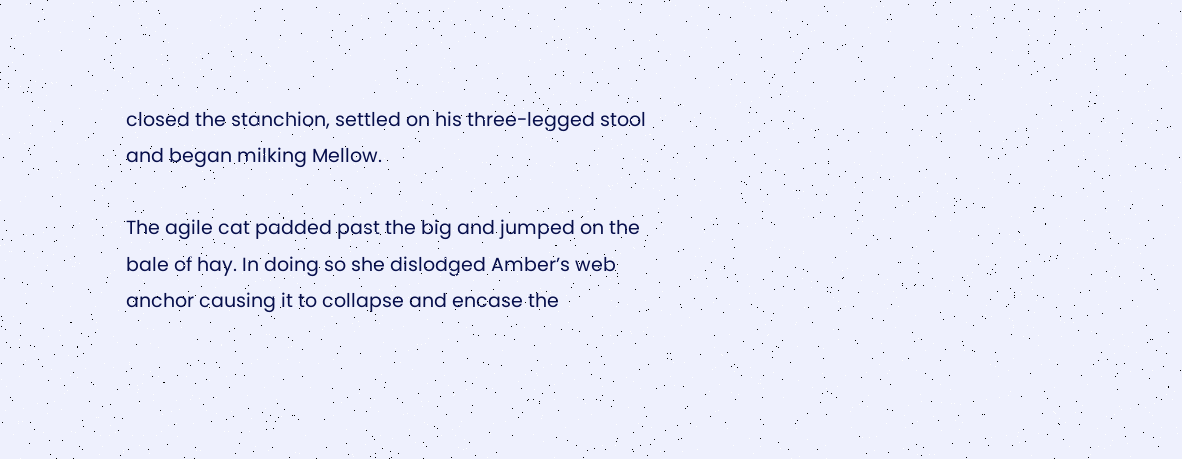closed the stanchion, settled on his three-legged stool and began milking Mellow.

The agile cat padded past the big and jumped on the bale of hay. In doing so she dislodged Amber’s web anchor causing it to collapse and encase the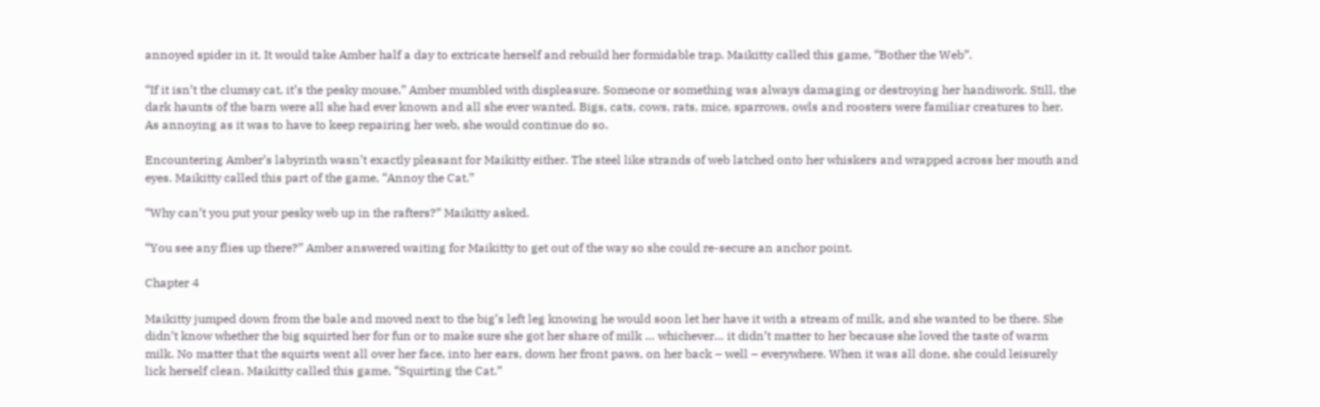annoyed spider in it. It would take Amber half a day to extricate herself and rebuild her formidable trap. Maikitty called this game, “Bother the Web”.

“If it isn’t the clumsy cat, it’s the pesky mouse,” Amber mumbled with displeasure. Someone or something was always damaging or destroying her handiwork. Still, the dark haunts of the barn were all she had ever known and all she ever wanted. Bigs, cats, cows, rats, mice, sparrows, owls and roosters were familiar creatures to her. As annoying as it was to have to keep repairing her web, she would continue do so.

Encountering Amber’s labyrinth wasn’t exactly pleasant for Maikitty either. The steel like strands of web latched onto her whiskers and wrapped across her mouth and eyes. Maikitty called this part of the game, “Annoy the Cat.”

“Why can’t you put your pesky web up in the rafters?” Maikitty asked.

“You see any flies up there?” Amber answered waiting for Maikitty to get out of the way so she could re-secure an anchor point.

Chapter 4

Maikitty jumped down from the bale and moved next to the big’s left leg knowing he would soon let her have it with a stream of milk, and she wanted to be there. She didn’t know whether the big squirted her for fun or to make sure she got her share of milk … whichever… it didn’t matter to her because she loved the taste of warm milk. No matter that the squirts went all over her face, into her ears, down her front paws, on her back – well – everywhere. When it was all done, she could leisurely lick herself clean. Maikitty called this game, “Squirting the Cat.”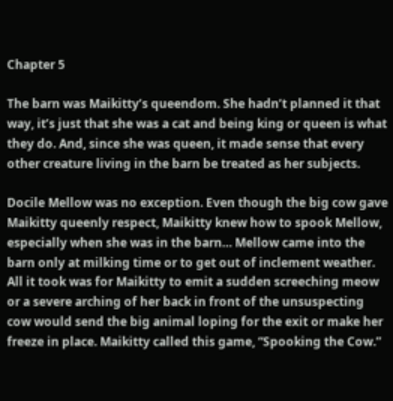Chapter 5

The barn was Maikitty’s queendom. She hadn’t planned it that way, it’s just that she was a cat and being king or queen is what they do. And, since she was queen, it made sense that every other creature living in the barn be treated as her subjects.

Docile Mellow was no exception. Even though the big cow gave Maikitty queenly respect, Maikitty knew how to spook Mellow, especially when she was in the barn… Mellow came into the barn only at milking time or to get out of inclement weather. All it took was for Maikitty to emit a sudden screeching meow or a severe arching of her back in front of the unsuspecting cow would send the big animal loping for the exit or make her freeze in place. Maikitty called this game, “Spooking the Cow.”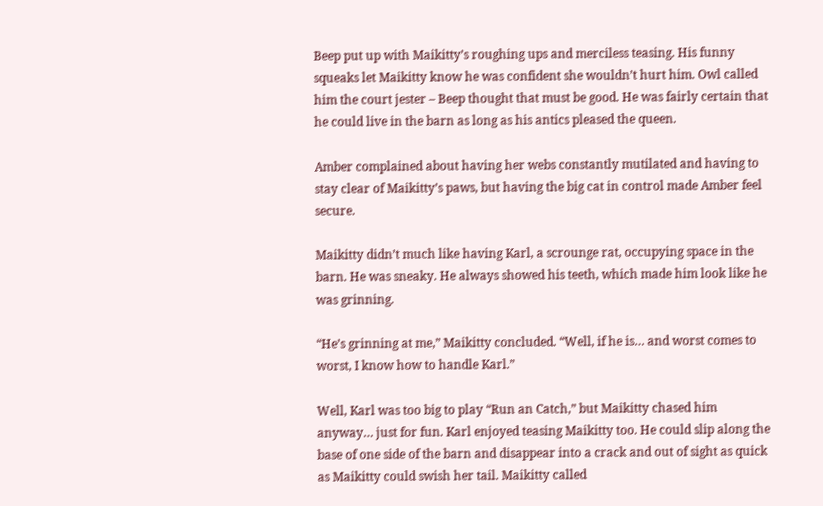Beep put up with Maikitty’s roughing ups and merciless teasing. His funny squeaks let Maikitty know he was confident she wouldn’t hurt him. Owl called him the court jester – Beep thought that must be good. He was fairly certain that he could live in the barn as long as his antics pleased the queen.

Amber complained about having her webs constantly mutilated and having to stay clear of Maikitty’s paws, but having the big cat in control made Amber feel secure.

Maikitty didn’t much like having Karl, a scrounge rat, occupying space in the barn. He was sneaky. He always showed his teeth, which made him look like he was grinning.

“He’s grinning at me,” Maikitty concluded. “Well, if he is… and worst comes to worst, I know how to handle Karl.”

Well, Karl was too big to play “Run an Catch,” but Maikitty chased him anyway… just for fun. Karl enjoyed teasing Maikitty too. He could slip along the base of one side of the barn and disappear into a crack and out of sight as quick as Maikitty could swish her tail. Maikitty called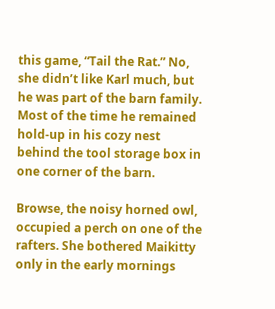this game, “Tail the Rat.” No, she didn’t like Karl much, but he was part of the barn family. Most of the time he remained hold-up in his cozy nest behind the tool storage box in one corner of the barn.

Browse, the noisy horned owl, occupied a perch on one of the rafters. She bothered Maikitty only in the early mornings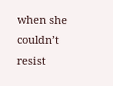when she couldn’t resist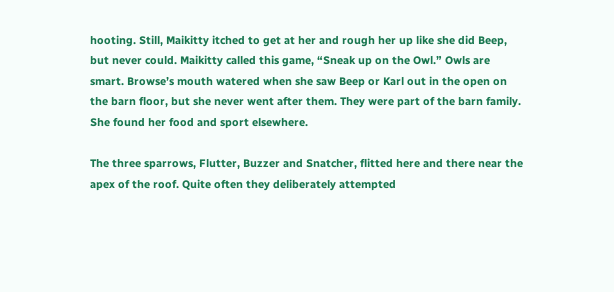hooting. Still, Maikitty itched to get at her and rough her up like she did Beep, but never could. Maikitty called this game, “Sneak up on the Owl.” Owls are smart. Browse’s mouth watered when she saw Beep or Karl out in the open on the barn floor, but she never went after them. They were part of the barn family. She found her food and sport elsewhere.

The three sparrows, Flutter, Buzzer and Snatcher, flitted here and there near the apex of the roof. Quite often they deliberately attempted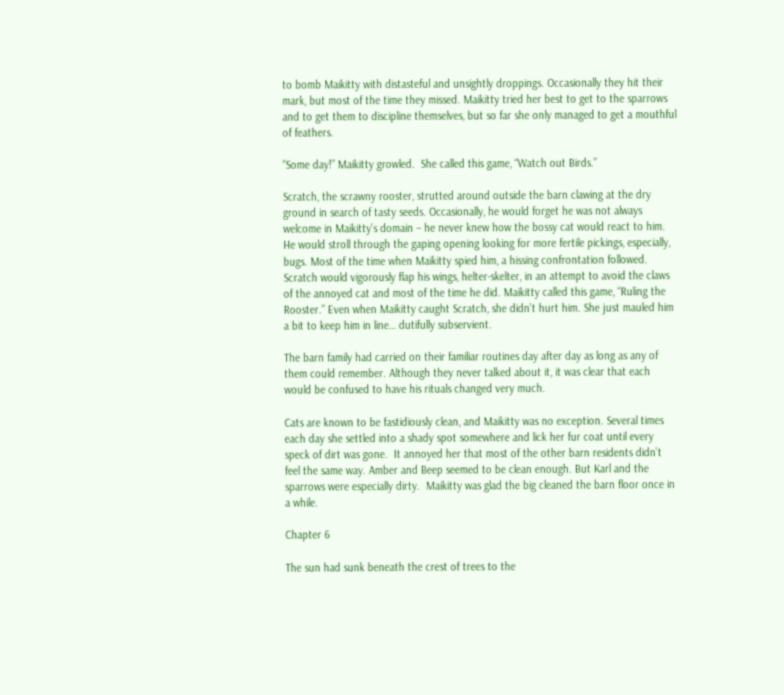to bomb Maikitty with distasteful and unsightly droppings. Occasionally they hit their mark, but most of the time they missed. Maikitty tried her best to get to the sparrows and to get them to discipline themselves, but so far she only managed to get a mouthful of feathers.

“Some day!” Maikitty growled.  She called this game, “Watch out Birds.”

Scratch, the scrawny rooster, strutted around outside the barn clawing at the dry ground in search of tasty seeds. Occasionally, he would forget he was not always welcome in Maikitty’s domain – he never knew how the bossy cat would react to him. He would stroll through the gaping opening looking for more fertile pickings, especially, bugs. Most of the time when Maikitty spied him, a hissing confrontation followed. Scratch would vigorously flap his wings, helter-skelter, in an attempt to avoid the claws of the annoyed cat and most of the time he did. Maikitty called this game, “Ruling the Rooster.” Even when Maikitty caught Scratch, she didn’t hurt him. She just mauled him a bit to keep him in line… dutifully subservient.

The barn family had carried on their familiar routines day after day as long as any of them could remember. Although they never talked about it, it was clear that each would be confused to have his rituals changed very much.

Cats are known to be fastidiously clean, and Maikitty was no exception. Several times each day she settled into a shady spot somewhere and lick her fur coat until every speck of dirt was gone.  It annoyed her that most of the other barn residents didn’t feel the same way. Amber and Beep seemed to be clean enough. But Karl and the sparrows were especially dirty.  Maikitty was glad the big cleaned the barn floor once in a while.

Chapter 6

The sun had sunk beneath the crest of trees to the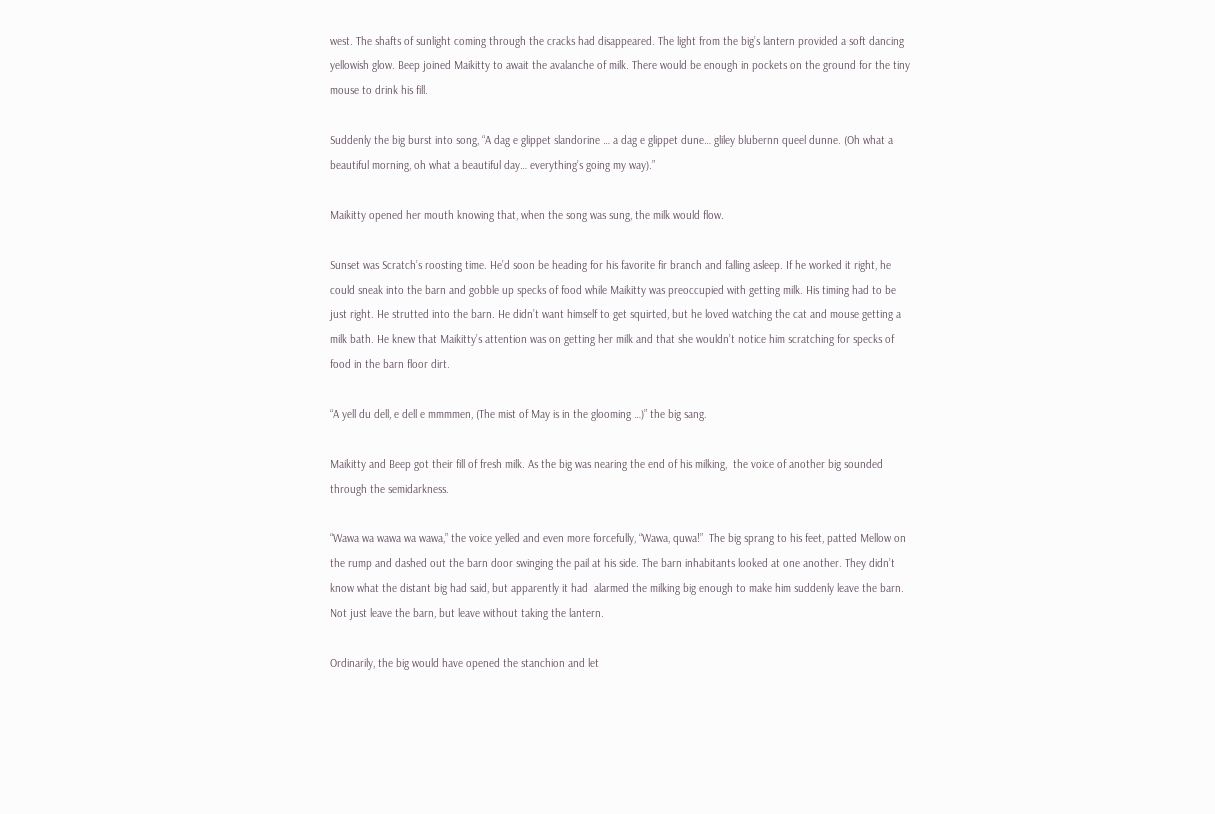west. The shafts of sunlight coming through the cracks had disappeared. The light from the big’s lantern provided a soft dancing yellowish glow. Beep joined Maikitty to await the avalanche of milk. There would be enough in pockets on the ground for the tiny mouse to drink his fill.

Suddenly the big burst into song, “A dag e glippet slandorine … a dag e glippet dune… gliley blubernn queel dunne. (Oh what a beautiful morning, oh what a beautiful day… everything’s going my way).”

Maikitty opened her mouth knowing that, when the song was sung, the milk would flow.

Sunset was Scratch’s roosting time. He’d soon be heading for his favorite fir branch and falling asleep. If he worked it right, he could sneak into the barn and gobble up specks of food while Maikitty was preoccupied with getting milk. His timing had to be just right. He strutted into the barn. He didn’t want himself to get squirted, but he loved watching the cat and mouse getting a milk bath. He knew that Maikitty’s attention was on getting her milk and that she wouldn’t notice him scratching for specks of food in the barn floor dirt.

“A yell du dell, e dell e mmmmen, (The mist of May is in the glooming …)” the big sang.

Maikitty and Beep got their fill of fresh milk. As the big was nearing the end of his milking,  the voice of another big sounded through the semidarkness.

“Wawa wa wawa wa wawa,” the voice yelled and even more forcefully, “Wawa, quwa!”  The big sprang to his feet, patted Mellow on the rump and dashed out the barn door swinging the pail at his side. The barn inhabitants looked at one another. They didn’t know what the distant big had said, but apparently it had  alarmed the milking big enough to make him suddenly leave the barn. Not just leave the barn, but leave without taking the lantern.

Ordinarily, the big would have opened the stanchion and let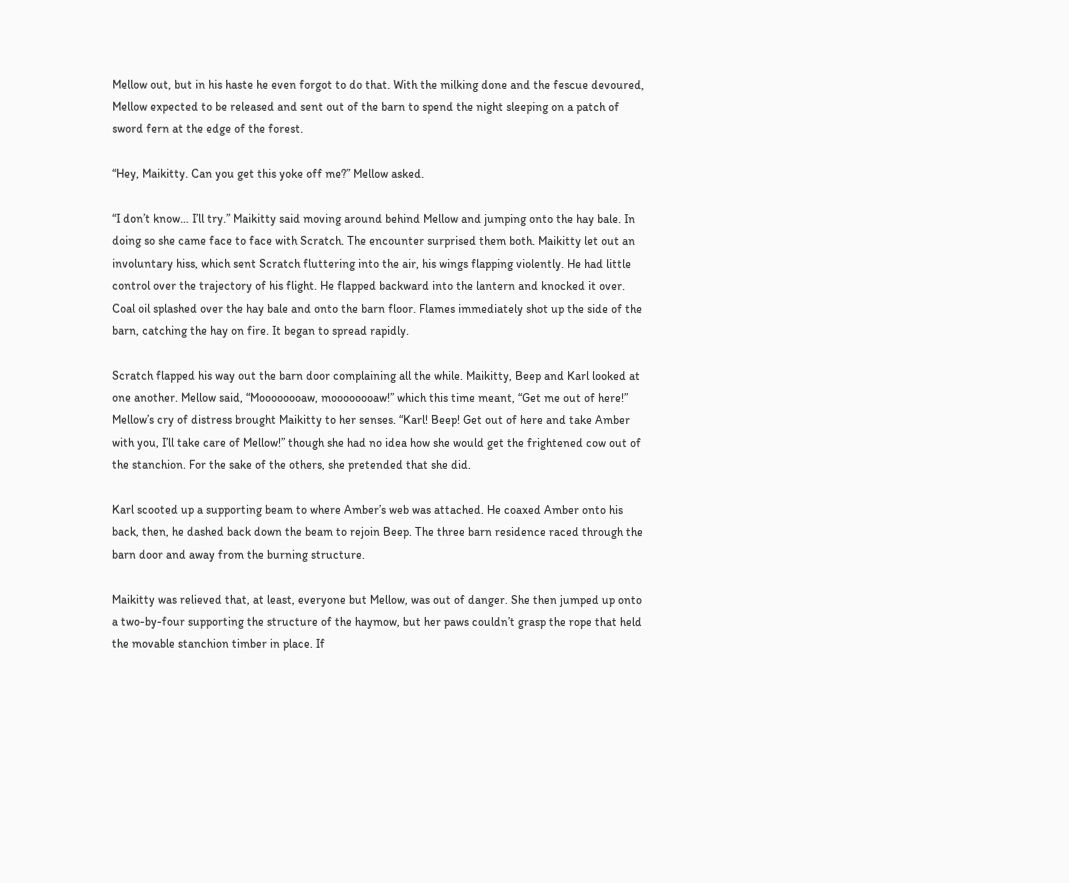Mellow out, but in his haste he even forgot to do that. With the milking done and the fescue devoured, Mellow expected to be released and sent out of the barn to spend the night sleeping on a patch of sword fern at the edge of the forest.

“Hey, Maikitty. Can you get this yoke off me?” Mellow asked.

“I don’t know… I’ll try.” Maikitty said moving around behind Mellow and jumping onto the hay bale. In doing so she came face to face with Scratch. The encounter surprised them both. Maikitty let out an involuntary hiss, which sent Scratch fluttering into the air, his wings flapping violently. He had little control over the trajectory of his flight. He flapped backward into the lantern and knocked it over. Coal oil splashed over the hay bale and onto the barn floor. Flames immediately shot up the side of the barn, catching the hay on fire. It began to spread rapidly.

Scratch flapped his way out the barn door complaining all the while. Maikitty, Beep and Karl looked at one another. Mellow said, “Moooooooaw, moooooooaw!” which this time meant, “Get me out of here!” Mellow’s cry of distress brought Maikitty to her senses. “Karl! Beep! Get out of here and take Amber with you, I’ll take care of Mellow!” though she had no idea how she would get the frightened cow out of the stanchion. For the sake of the others, she pretended that she did.

Karl scooted up a supporting beam to where Amber’s web was attached. He coaxed Amber onto his back, then, he dashed back down the beam to rejoin Beep. The three barn residence raced through the barn door and away from the burning structure.

Maikitty was relieved that, at least, everyone but Mellow, was out of danger. She then jumped up onto a two-by-four supporting the structure of the haymow, but her paws couldn’t grasp the rope that held the movable stanchion timber in place. If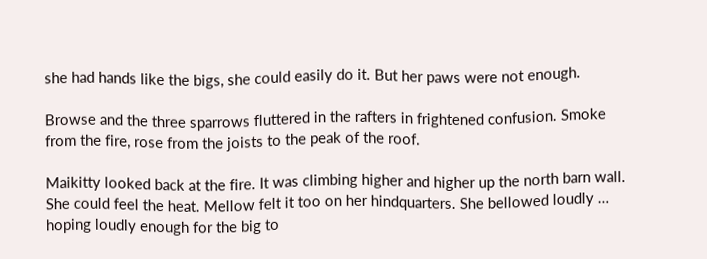she had hands like the bigs, she could easily do it. But her paws were not enough.

Browse and the three sparrows fluttered in the rafters in frightened confusion. Smoke from the fire, rose from the joists to the peak of the roof.

Maikitty looked back at the fire. It was climbing higher and higher up the north barn wall. She could feel the heat. Mellow felt it too on her hindquarters. She bellowed loudly … hoping loudly enough for the big to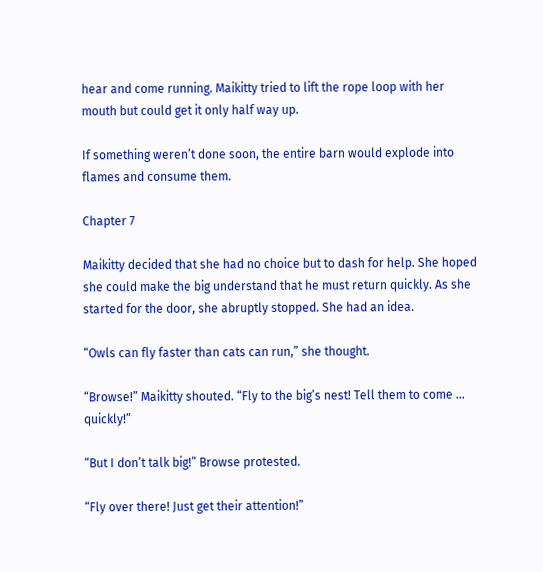hear and come running. Maikitty tried to lift the rope loop with her mouth but could get it only half way up.

If something weren’t done soon, the entire barn would explode into flames and consume them.

Chapter 7

Maikitty decided that she had no choice but to dash for help. She hoped she could make the big understand that he must return quickly. As she started for the door, she abruptly stopped. She had an idea.

“Owls can fly faster than cats can run,” she thought.

“Browse!” Maikitty shouted. “Fly to the big’s nest! Tell them to come … quickly!”

“But I don’t talk big!” Browse protested.

“Fly over there! Just get their attention!”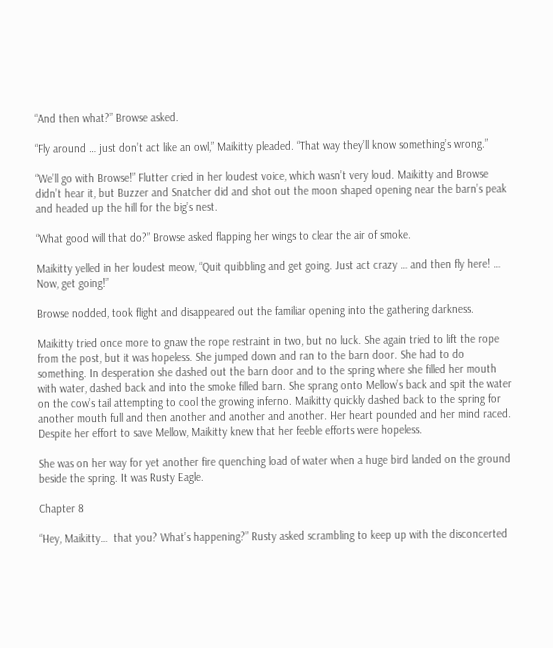“And then what?” Browse asked.

“Fly around … just don’t act like an owl,” Maikitty pleaded. “That way they’ll know something’s wrong.”

“We’ll go with Browse!” Flutter cried in her loudest voice, which wasn’t very loud. Maikitty and Browse didn’t hear it, but Buzzer and Snatcher did and shot out the moon shaped opening near the barn’s peak and headed up the hill for the big’s nest.

“What good will that do?” Browse asked flapping her wings to clear the air of smoke.

Maikitty yelled in her loudest meow, “Quit quibbling and get going. Just act crazy … and then fly here! … Now, get going!”

Browse nodded, took flight and disappeared out the familiar opening into the gathering darkness.

Maikitty tried once more to gnaw the rope restraint in two, but no luck. She again tried to lift the rope from the post, but it was hopeless. She jumped down and ran to the barn door. She had to do something. In desperation she dashed out the barn door and to the spring where she filled her mouth with water, dashed back and into the smoke filled barn. She sprang onto Mellow’s back and spit the water on the cow’s tail attempting to cool the growing inferno. Maikitty quickly dashed back to the spring for another mouth full and then another and another and another. Her heart pounded and her mind raced. Despite her effort to save Mellow, Maikitty knew that her feeble efforts were hopeless.

She was on her way for yet another fire quenching load of water when a huge bird landed on the ground beside the spring. It was Rusty Eagle.

Chapter 8

“Hey, Maikitty…  that you? What’s happening?” Rusty asked scrambling to keep up with the disconcerted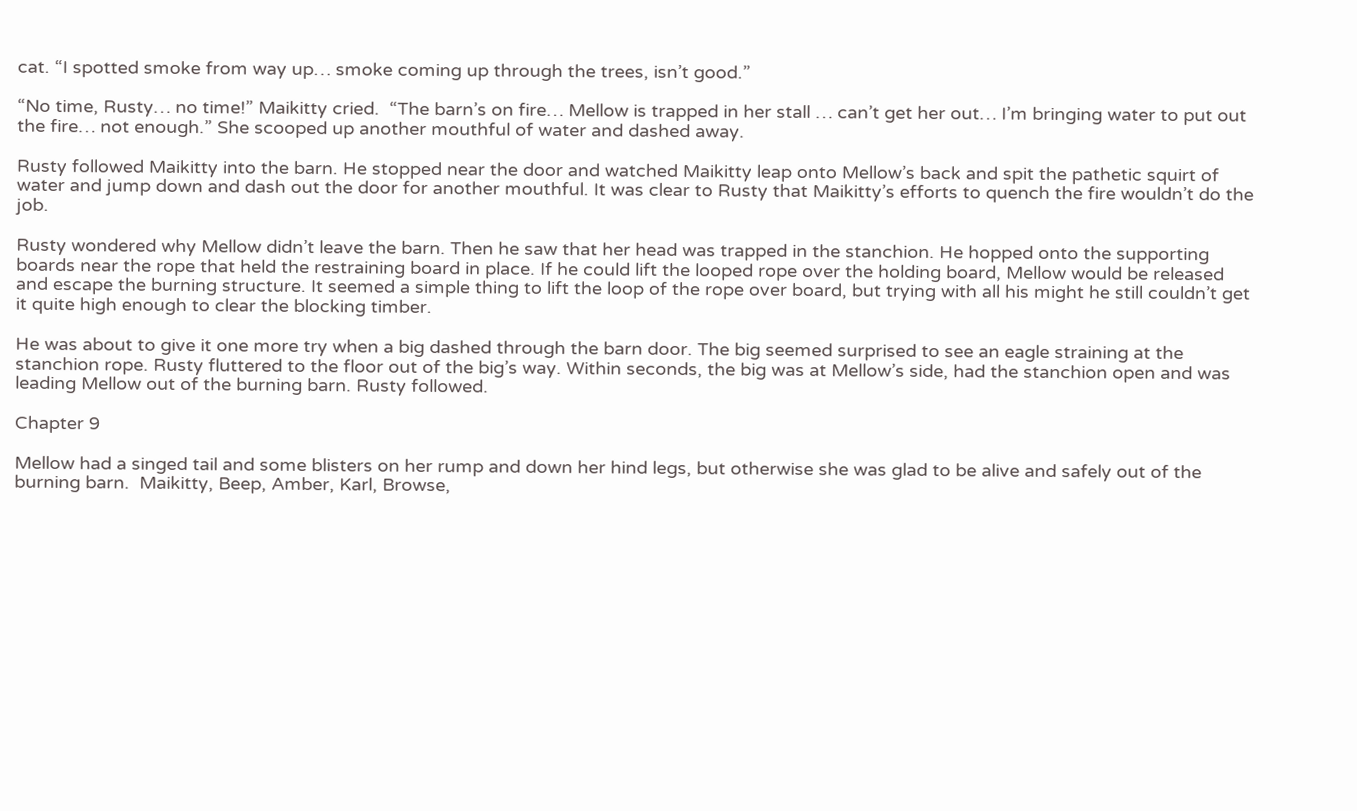cat. “I spotted smoke from way up… smoke coming up through the trees, isn’t good.”

“No time, Rusty… no time!” Maikitty cried.  “The barn’s on fire… Mellow is trapped in her stall … can’t get her out… I’m bringing water to put out the fire… not enough.” She scooped up another mouthful of water and dashed away.

Rusty followed Maikitty into the barn. He stopped near the door and watched Maikitty leap onto Mellow’s back and spit the pathetic squirt of water and jump down and dash out the door for another mouthful. It was clear to Rusty that Maikitty’s efforts to quench the fire wouldn’t do the job.

Rusty wondered why Mellow didn’t leave the barn. Then he saw that her head was trapped in the stanchion. He hopped onto the supporting boards near the rope that held the restraining board in place. If he could lift the looped rope over the holding board, Mellow would be released and escape the burning structure. It seemed a simple thing to lift the loop of the rope over board, but trying with all his might he still couldn’t get it quite high enough to clear the blocking timber.

He was about to give it one more try when a big dashed through the barn door. The big seemed surprised to see an eagle straining at the stanchion rope. Rusty fluttered to the floor out of the big’s way. Within seconds, the big was at Mellow’s side, had the stanchion open and was leading Mellow out of the burning barn. Rusty followed.

Chapter 9

Mellow had a singed tail and some blisters on her rump and down her hind legs, but otherwise she was glad to be alive and safely out of the burning barn.  Maikitty, Beep, Amber, Karl, Browse,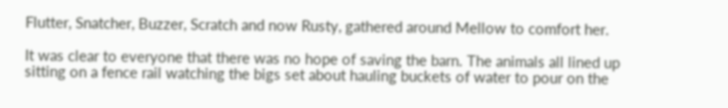Flutter, Snatcher, Buzzer, Scratch and now Rusty, gathered around Mellow to comfort her.

It was clear to everyone that there was no hope of saving the barn. The animals all lined up sitting on a fence rail watching the bigs set about hauling buckets of water to pour on the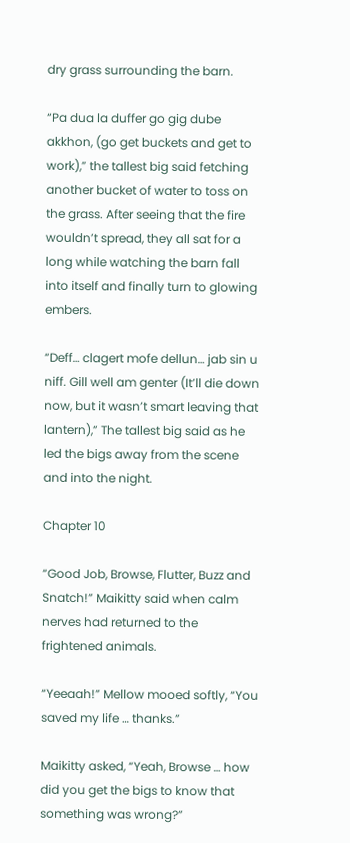dry grass surrounding the barn.

“Pa dua la duffer go gig dube akkhon, (go get buckets and get to work),” the tallest big said fetching another bucket of water to toss on the grass. After seeing that the fire wouldn’t spread, they all sat for a long while watching the barn fall into itself and finally turn to glowing embers.

“Deff… clagert mofe dellun… jab sin u niff. Gill well am genter (It’ll die down now, but it wasn’t smart leaving that lantern),” The tallest big said as he led the bigs away from the scene and into the night.

Chapter 10

“Good Job, Browse, Flutter, Buzz and Snatch!” Maikitty said when calm nerves had returned to the frightened animals.

“Yeeaah!” Mellow mooed softly, “You saved my life … thanks.”

Maikitty asked, “Yeah, Browse … how did you get the bigs to know that something was wrong?”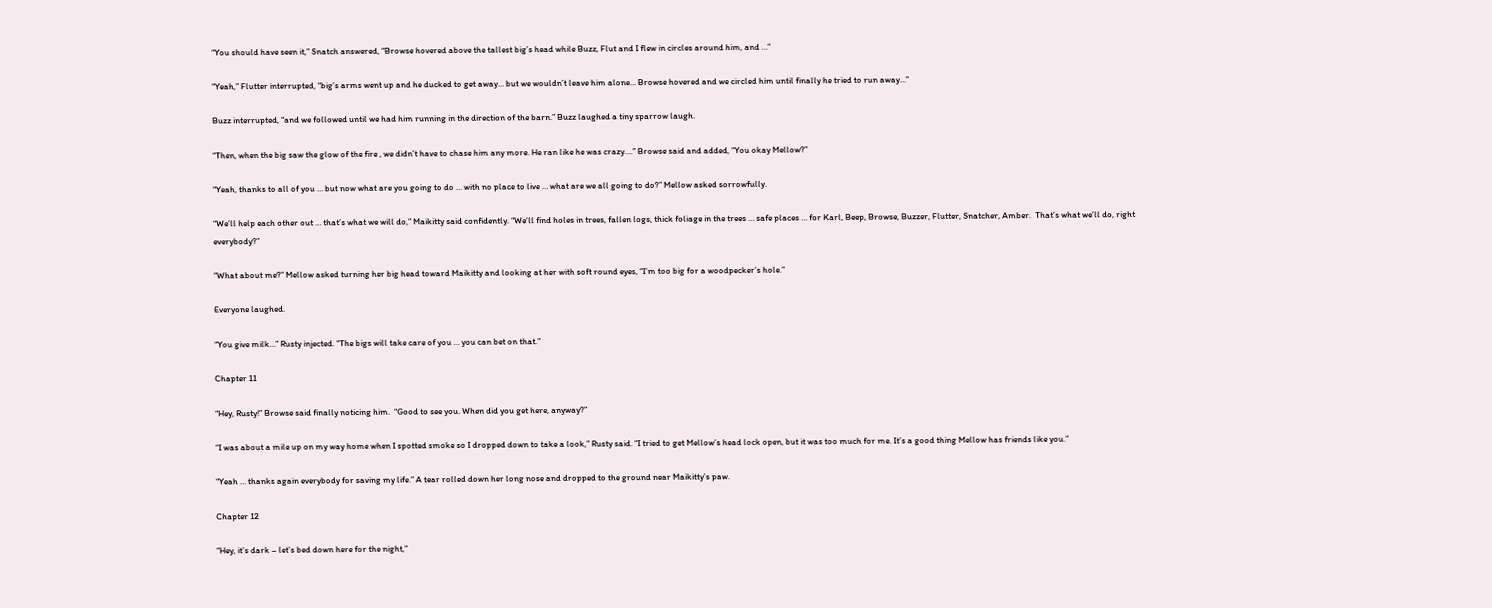“You should have seen it,” Snatch answered, “Browse hovered above the tallest big’s head while Buzz, Flut and I flew in circles around him, and …”

“Yeah,” Flutter interrupted, “big’s arms went up and he ducked to get away… but we wouldn’t leave him alone… Browse hovered and we circled him until finally he tried to run away…”

Buzz interrupted, “and we followed until we had him running in the direction of the barn.” Buzz laughed a tiny sparrow laugh.

“Then, when the big saw the glow of the fire , we didn’t have to chase him any more. He ran like he was crazy….” Browse said and added, “You okay Mellow?”

“Yeah, thanks to all of you … but now what are you going to do … with no place to live … what are we all going to do?” Mellow asked sorrowfully.

“We’ll help each other out … that’s what we will do,” Maikitty said confidently. “We’ll find holes in trees, fallen logs, thick foliage in the trees … safe places … for Karl, Beep, Browse, Buzzer, Flutter, Snatcher, Amber.  That’s what we’ll do, right everybody?”

“What about me?” Mellow asked turning her big head toward Maikitty and looking at her with soft round eyes, “I’m too big for a woodpecker’s hole.”

Everyone laughed.

“You give milk…” Rusty injected. “The bigs will take care of you … you can bet on that.”

Chapter 11

“Hey, Rusty!” Browse said finally noticing him.  “Good to see you. When did you get here, anyway?”

“I was about a mile up on my way home when I spotted smoke so I dropped down to take a look,” Rusty said. “I tried to get Mellow’s head lock open, but it was too much for me. It’s a good thing Mellow has friends like you.”

“Yeah … thanks again everybody for saving my life.” A tear rolled down her long nose and dropped to the ground near Maikitty’s paw.

Chapter 12

“Hey, it’s dark – let’s bed down here for the night,”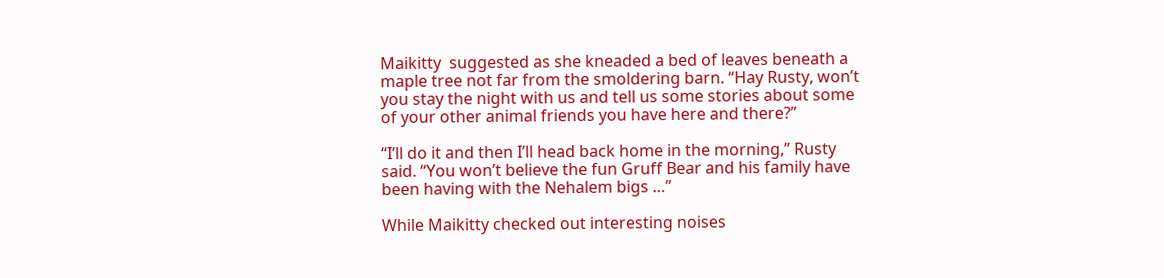Maikitty  suggested as she kneaded a bed of leaves beneath a maple tree not far from the smoldering barn. “Hay Rusty, won’t you stay the night with us and tell us some stories about some of your other animal friends you have here and there?”

“I’ll do it and then I’ll head back home in the morning,” Rusty said. “You won’t believe the fun Gruff Bear and his family have been having with the Nehalem bigs …”

While Maikitty checked out interesting noises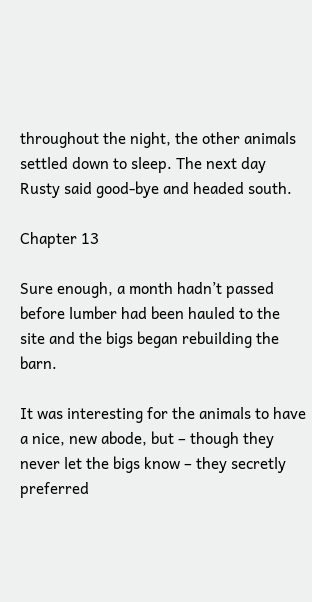throughout the night, the other animals settled down to sleep. The next day Rusty said good-bye and headed south.

Chapter 13

Sure enough, a month hadn’t passed before lumber had been hauled to the site and the bigs began rebuilding the barn.

It was interesting for the animals to have a nice, new abode, but – though they never let the bigs know – they secretly preferred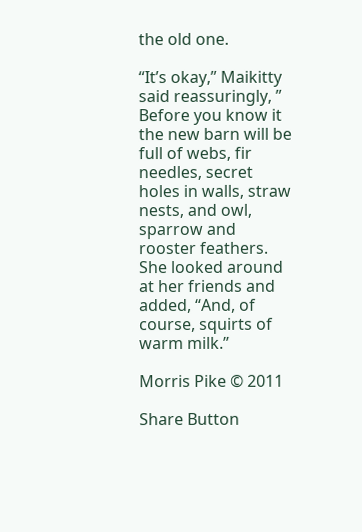the old one.

“It’s okay,” Maikitty said reassuringly, ” Before you know it the new barn will be full of webs, fir needles, secret holes in walls, straw nests, and owl, sparrow and rooster feathers.  She looked around at her friends and added, “And, of course, squirts of warm milk.”

Morris Pike © 2011

Share Button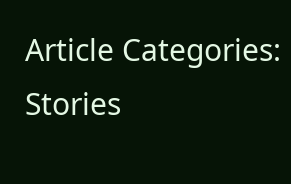Article Categories:
Stories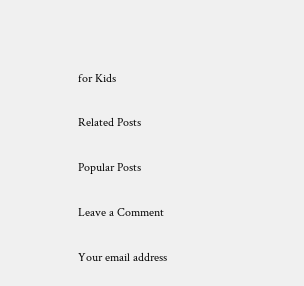for Kids

Related Posts

Popular Posts

Leave a Comment

Your email address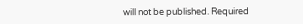will not be published. Required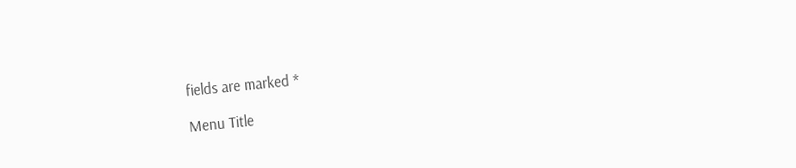fields are marked *

Menu Title